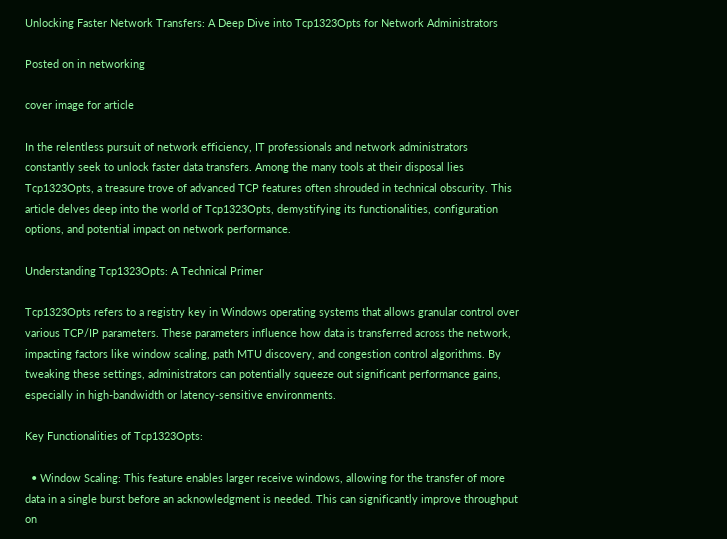Unlocking Faster Network Transfers: A Deep Dive into Tcp1323Opts for Network Administrators

Posted on in networking

cover image for article

In the relentless pursuit of network efficiency, IT professionals and network administrators constantly seek to unlock faster data transfers. Among the many tools at their disposal lies Tcp1323Opts, a treasure trove of advanced TCP features often shrouded in technical obscurity. This article delves deep into the world of Tcp1323Opts, demystifying its functionalities, configuration options, and potential impact on network performance.

Understanding Tcp1323Opts: A Technical Primer

Tcp1323Opts refers to a registry key in Windows operating systems that allows granular control over various TCP/IP parameters. These parameters influence how data is transferred across the network, impacting factors like window scaling, path MTU discovery, and congestion control algorithms. By tweaking these settings, administrators can potentially squeeze out significant performance gains, especially in high-bandwidth or latency-sensitive environments.

Key Functionalities of Tcp1323Opts:

  • Window Scaling: This feature enables larger receive windows, allowing for the transfer of more data in a single burst before an acknowledgment is needed. This can significantly improve throughput on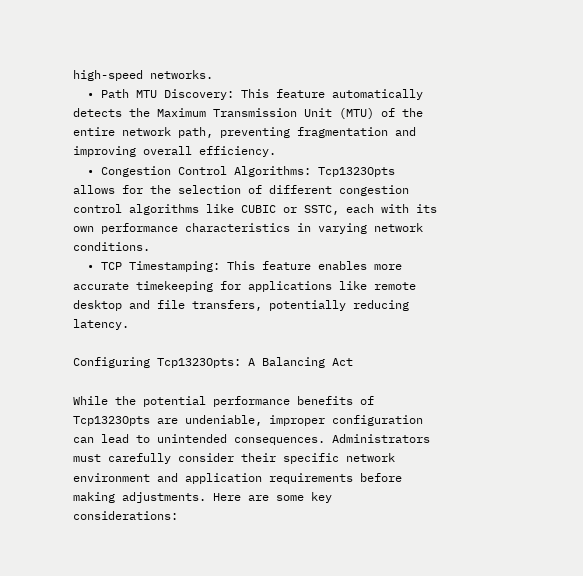high-speed networks.
  • Path MTU Discovery: This feature automatically detects the Maximum Transmission Unit (MTU) of the entire network path, preventing fragmentation and improving overall efficiency.
  • Congestion Control Algorithms: Tcp1323Opts allows for the selection of different congestion control algorithms like CUBIC or SSTC, each with its own performance characteristics in varying network conditions.
  • TCP Timestamping: This feature enables more accurate timekeeping for applications like remote desktop and file transfers, potentially reducing latency.

Configuring Tcp1323Opts: A Balancing Act

While the potential performance benefits of Tcp1323Opts are undeniable, improper configuration can lead to unintended consequences. Administrators must carefully consider their specific network environment and application requirements before making adjustments. Here are some key considerations: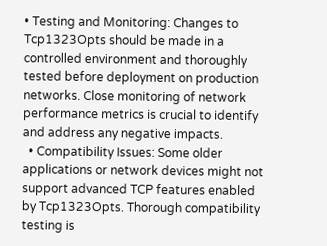• Testing and Monitoring: Changes to Tcp1323Opts should be made in a controlled environment and thoroughly tested before deployment on production networks. Close monitoring of network performance metrics is crucial to identify and address any negative impacts.
  • Compatibility Issues: Some older applications or network devices might not support advanced TCP features enabled by Tcp1323Opts. Thorough compatibility testing is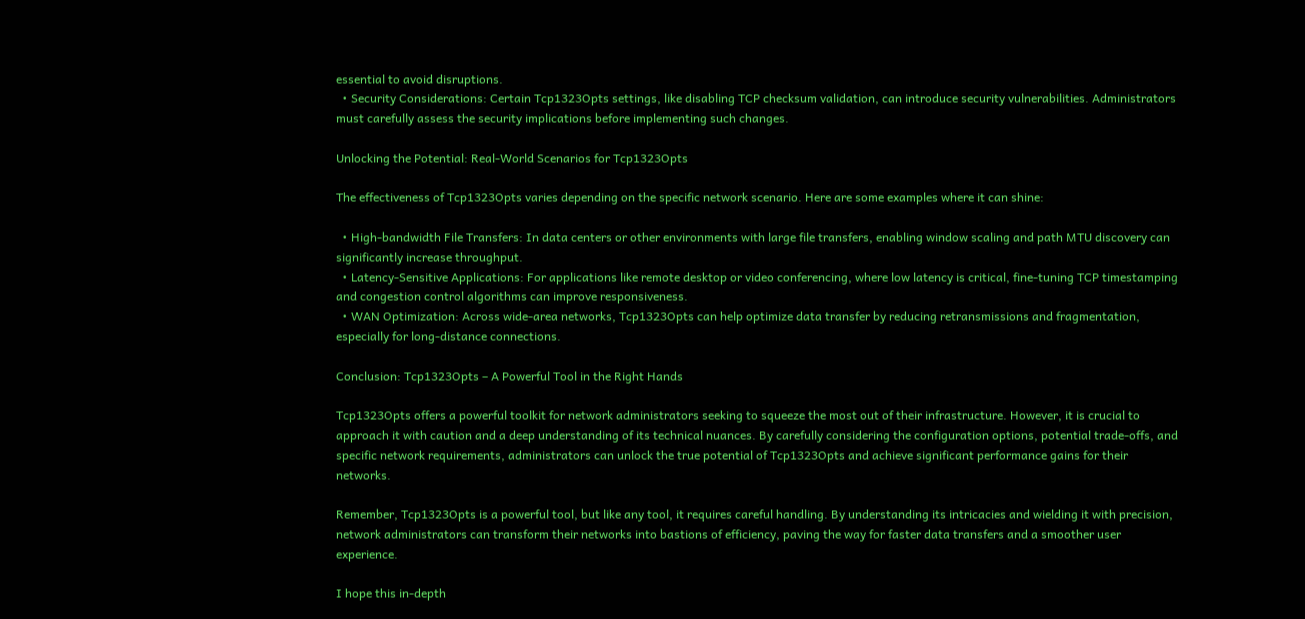essential to avoid disruptions.
  • Security Considerations: Certain Tcp1323Opts settings, like disabling TCP checksum validation, can introduce security vulnerabilities. Administrators must carefully assess the security implications before implementing such changes.

Unlocking the Potential: Real-World Scenarios for Tcp1323Opts

The effectiveness of Tcp1323Opts varies depending on the specific network scenario. Here are some examples where it can shine:

  • High-bandwidth File Transfers: In data centers or other environments with large file transfers, enabling window scaling and path MTU discovery can significantly increase throughput.
  • Latency-Sensitive Applications: For applications like remote desktop or video conferencing, where low latency is critical, fine-tuning TCP timestamping and congestion control algorithms can improve responsiveness.
  • WAN Optimization: Across wide-area networks, Tcp1323Opts can help optimize data transfer by reducing retransmissions and fragmentation, especially for long-distance connections.

Conclusion: Tcp1323Opts – A Powerful Tool in the Right Hands

Tcp1323Opts offers a powerful toolkit for network administrators seeking to squeeze the most out of their infrastructure. However, it is crucial to approach it with caution and a deep understanding of its technical nuances. By carefully considering the configuration options, potential trade-offs, and specific network requirements, administrators can unlock the true potential of Tcp1323Opts and achieve significant performance gains for their networks.

Remember, Tcp1323Opts is a powerful tool, but like any tool, it requires careful handling. By understanding its intricacies and wielding it with precision, network administrators can transform their networks into bastions of efficiency, paving the way for faster data transfers and a smoother user experience.

I hope this in-depth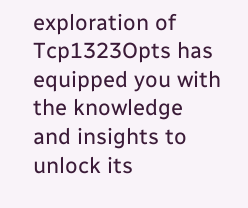exploration of Tcp1323Opts has equipped you with the knowledge and insights to unlock its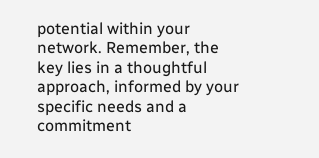potential within your network. Remember, the key lies in a thoughtful approach, informed by your specific needs and a commitment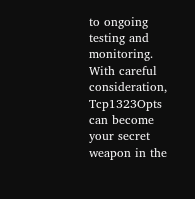to ongoing testing and monitoring. With careful consideration, Tcp1323Opts can become your secret weapon in the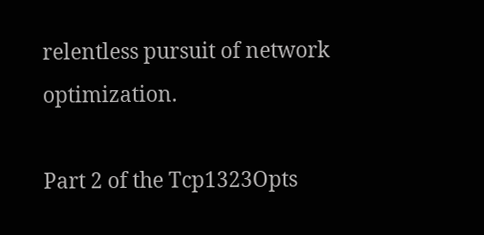relentless pursuit of network optimization.

Part 2 of the Tcp1323Opts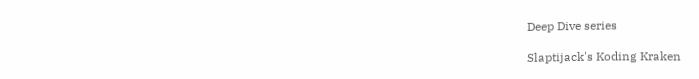Deep Dive series

Slaptijack's Koding Kraken